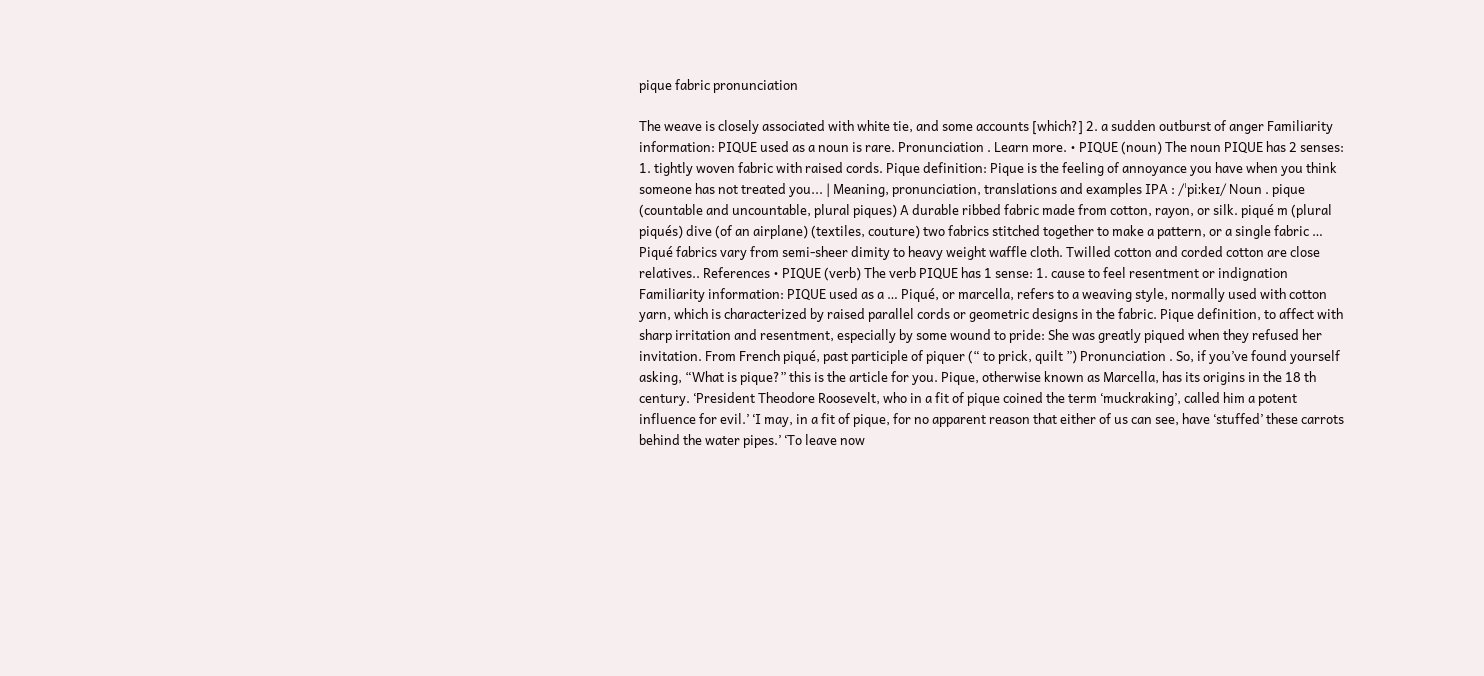pique fabric pronunciation

The weave is closely associated with white tie, and some accounts [which?] 2. a sudden outburst of anger Familiarity information: PIQUE used as a noun is rare. Pronunciation . Learn more. • PIQUE (noun) The noun PIQUE has 2 senses: 1. tightly woven fabric with raised cords. Pique definition: Pique is the feeling of annoyance you have when you think someone has not treated you... | Meaning, pronunciation, translations and examples IPA : /ˈpiːkeɪ/ Noun . pique (countable and uncountable, plural piques) A durable ribbed fabric made from cotton, rayon, or silk. piqué m (plural piqués) dive (of an airplane) (textiles, couture) two fabrics stitched together to make a pattern, or a single fabric … Piqué fabrics vary from semi-sheer dimity to heavy weight waffle cloth. Twilled cotton and corded cotton are close relatives.. References • PIQUE (verb) The verb PIQUE has 1 sense: 1. cause to feel resentment or indignation Familiarity information: PIQUE used as a … Piqué, or marcella, refers to a weaving style, normally used with cotton yarn, which is characterized by raised parallel cords or geometric designs in the fabric. Pique definition, to affect with sharp irritation and resentment, especially by some wound to pride: She was greatly piqued when they refused her invitation. From French piqué, past participle of piquer (“ to prick, quilt ”) Pronunciation . So, if you’ve found yourself asking, “What is pique?” this is the article for you. Pique, otherwise known as Marcella, has its origins in the 18 th century. ‘President Theodore Roosevelt, who in a fit of pique coined the term ‘muckraking’, called him a potent influence for evil.’ ‘I may, in a fit of pique, for no apparent reason that either of us can see, have ‘stuffed’ these carrots behind the water pipes.’ ‘To leave now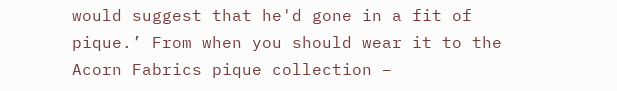would suggest that he'd gone in a fit of pique.’ From when you should wear it to the Acorn Fabrics pique collection –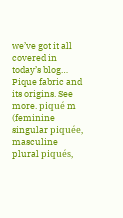we’ve got it all covered in today’s blog… Pique fabric and its origins. See more. piqué m (feminine singular piquée, masculine plural piqués,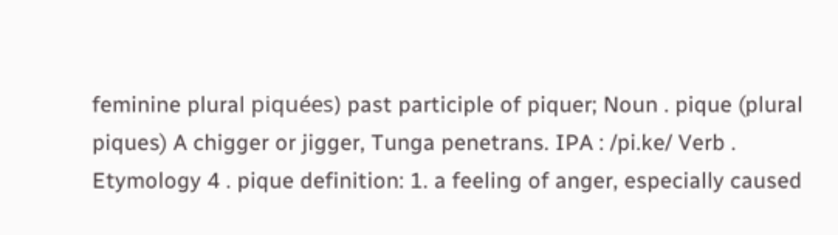feminine plural piquées) past participle of piquer; Noun . pique (plural piques) A chigger or jigger, Tunga penetrans. IPA : /pi.ke/ Verb . Etymology 4 . pique definition: 1. a feeling of anger, especially caused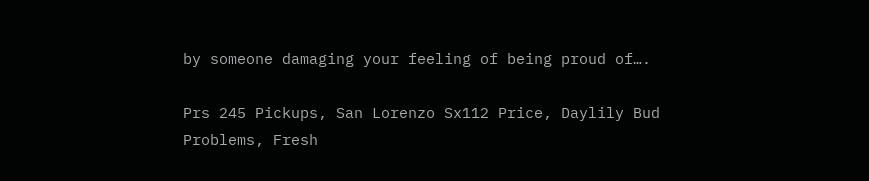by someone damaging your feeling of being proud of….

Prs 245 Pickups, San Lorenzo Sx112 Price, Daylily Bud Problems, Fresh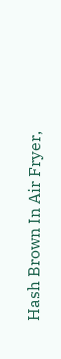Hash Brown In Air Fryer,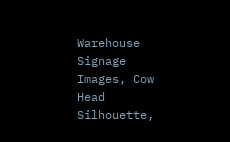Warehouse Signage Images, Cow Head Silhouette,